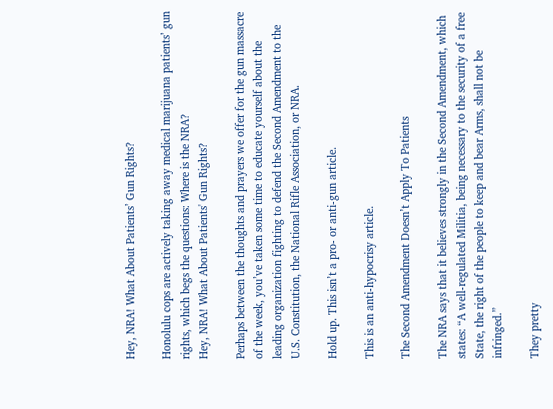Hey, NRA! What About Patients’ Gun Rights?

Honolulu cops are actively taking away medical marijuana patients’ gun rights, which begs the questions: Where is the NRA?
Hey, NRA! What About Patients' Gun Rights?

Perhaps between the thoughts and prayers we offer for the gun massacre of the week, you’ve taken some time to educate yourself about the leading organization fighting to defend the Second Amendment to the U.S. Constitution, the National Rifle Association, or NRA.

Hold up. This isn’t a pro- or anti-gun article.

This is an anti-hypocrisy article.

The Second Amendment Doesn’t Apply To Patients

The NRA says that it believes strongly in the Second Amendment, which states: “A well-regulated Militia, being necessary to the security of a free State, the right of the people to keep and bear Arms, shall not be infringed.”

They pretty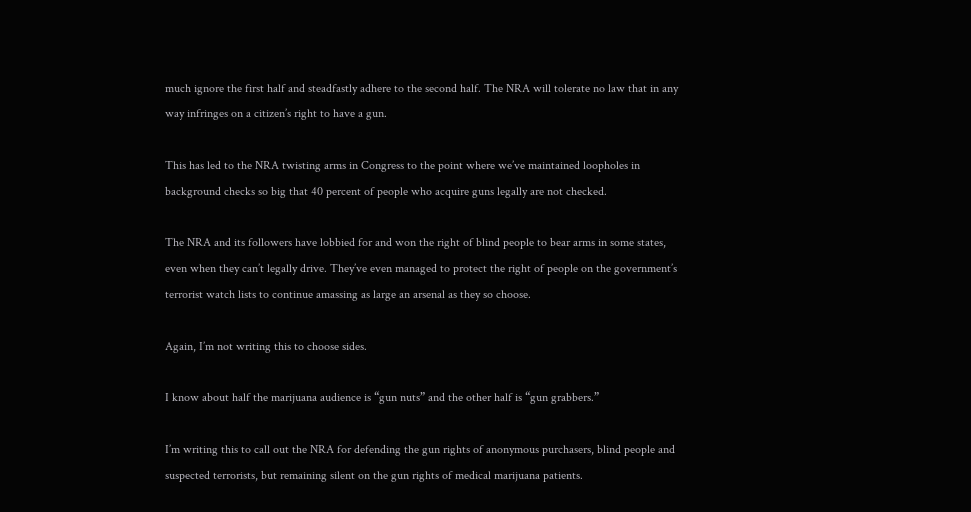much ignore the first half and steadfastly adhere to the second half. The NRA will tolerate no law that in any way infringes on a citizen’s right to have a gun.

This has led to the NRA twisting arms in Congress to the point where we’ve maintained loopholes in background checks so big that 40 percent of people who acquire guns legally are not checked.

The NRA and its followers have lobbied for and won the right of blind people to bear arms in some states, even when they can’t legally drive. They’ve even managed to protect the right of people on the government’s terrorist watch lists to continue amassing as large an arsenal as they so choose.

Again, I’m not writing this to choose sides.

I know about half the marijuana audience is “gun nuts” and the other half is “gun grabbers.”

I’m writing this to call out the NRA for defending the gun rights of anonymous purchasers, blind people and suspected terrorists, but remaining silent on the gun rights of medical marijuana patients.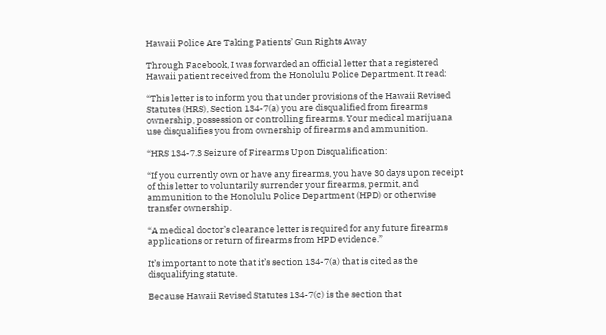Hawaii Police Are Taking Patients’ Gun Rights Away

Through Facebook, I was forwarded an official letter that a registered Hawaii patient received from the Honolulu Police Department. It read:

“This letter is to inform you that under provisions of the Hawaii Revised Statutes (HRS), Section 134-7(a) you are disqualified from firearms ownership, possession or controlling firearms. Your medical marijuana use disqualifies you from ownership of firearms and ammunition.

“HRS 134-7.3 Seizure of Firearms Upon Disqualification:

“If you currently own or have any firearms, you have 30 days upon receipt of this letter to voluntarily surrender your firearms, permit, and ammunition to the Honolulu Police Department (HPD) or otherwise transfer ownership.

“A medical doctor’s clearance letter is required for any future firearms applications or return of firearms from HPD evidence.”

It’s important to note that it’s section 134-7(a) that is cited as the disqualifying statute.

Because Hawaii Revised Statutes 134-7(c) is the section that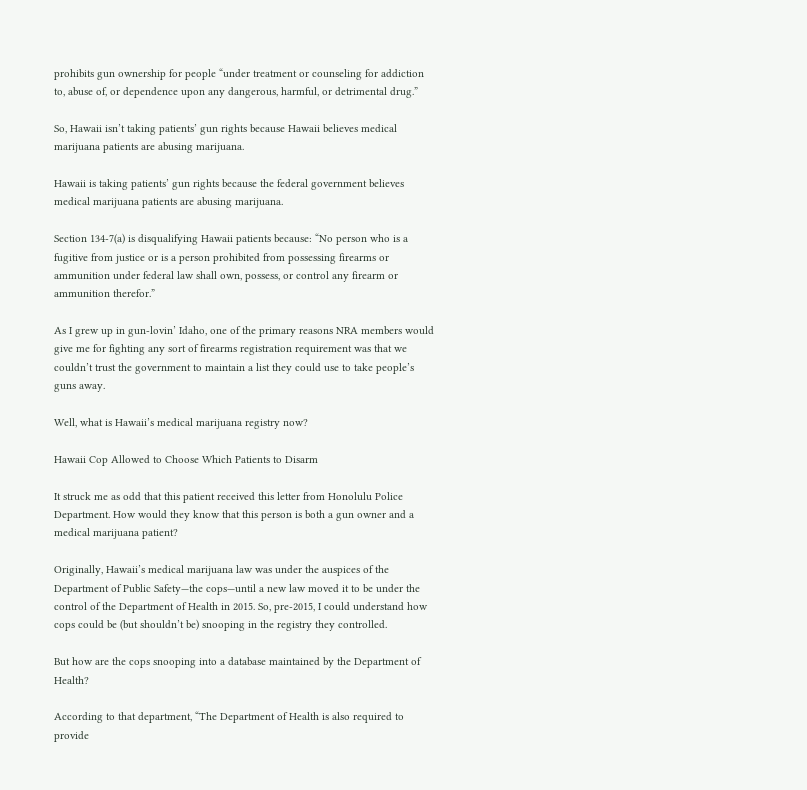prohibits gun ownership for people “under treatment or counseling for addiction to, abuse of, or dependence upon any dangerous, harmful, or detrimental drug.”

So, Hawaii isn’t taking patients’ gun rights because Hawaii believes medical marijuana patients are abusing marijuana.

Hawaii is taking patients’ gun rights because the federal government believes medical marijuana patients are abusing marijuana.

Section 134-7(a) is disqualifying Hawaii patients because: “No person who is a fugitive from justice or is a person prohibited from possessing firearms or ammunition under federal law shall own, possess, or control any firearm or ammunition therefor.”

As I grew up in gun-lovin’ Idaho, one of the primary reasons NRA members would give me for fighting any sort of firearms registration requirement was that we couldn’t trust the government to maintain a list they could use to take people’s guns away.

Well, what is Hawaii’s medical marijuana registry now?

Hawaii Cop Allowed to Choose Which Patients to Disarm

It struck me as odd that this patient received this letter from Honolulu Police Department. How would they know that this person is both a gun owner and a medical marijuana patient?

Originally, Hawaii’s medical marijuana law was under the auspices of the Department of Public Safety—the cops—until a new law moved it to be under the control of the Department of Health in 2015. So, pre-2015, I could understand how cops could be (but shouldn’t be) snooping in the registry they controlled.

But how are the cops snooping into a database maintained by the Department of Health?

According to that department, “The Department of Health is also required to provide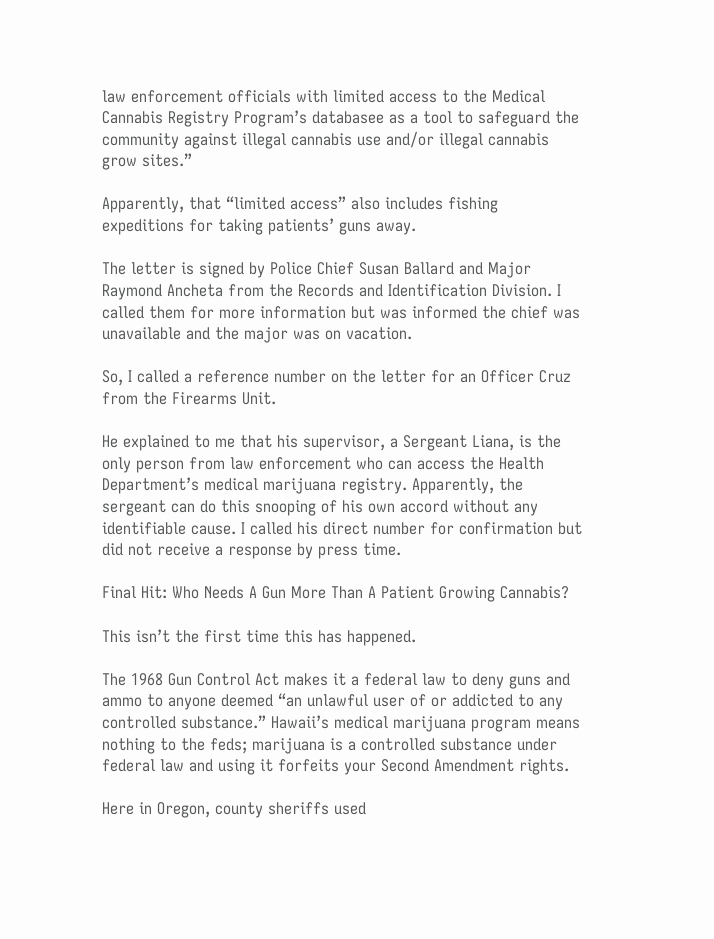law enforcement officials with limited access to the Medical Cannabis Registry Program’s databasee as a tool to safeguard the community against illegal cannabis use and/or illegal cannabis grow sites.”

Apparently, that “limited access” also includes fishing expeditions for taking patients’ guns away.

The letter is signed by Police Chief Susan Ballard and Major Raymond Ancheta from the Records and Identification Division. I called them for more information but was informed the chief was unavailable and the major was on vacation.

So, I called a reference number on the letter for an Officer Cruz from the Firearms Unit.

He explained to me that his supervisor, a Sergeant Liana, is the only person from law enforcement who can access the Health Department’s medical marijuana registry. Apparently, the sergeant can do this snooping of his own accord without any identifiable cause. I called his direct number for confirmation but did not receive a response by press time.

Final Hit: Who Needs A Gun More Than A Patient Growing Cannabis?

This isn’t the first time this has happened.

The 1968 Gun Control Act makes it a federal law to deny guns and ammo to anyone deemed “an unlawful user of or addicted to any controlled substance.” Hawaii’s medical marijuana program means nothing to the feds; marijuana is a controlled substance under federal law and using it forfeits your Second Amendment rights.

Here in Oregon, county sheriffs used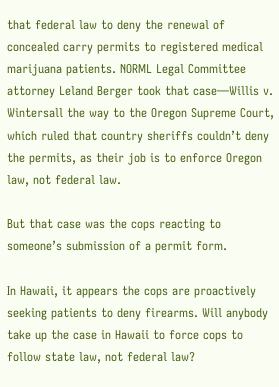that federal law to deny the renewal of concealed carry permits to registered medical marijuana patients. NORML Legal Committee attorney Leland Berger took that case—Willis v. Wintersall the way to the Oregon Supreme Court, which ruled that country sheriffs couldn’t deny the permits, as their job is to enforce Oregon law, not federal law.

But that case was the cops reacting to someone’s submission of a permit form.

In Hawaii, it appears the cops are proactively seeking patients to deny firearms. Will anybody take up the case in Hawaii to force cops to follow state law, not federal law?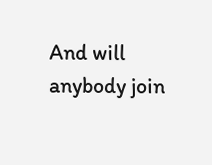And will anybody join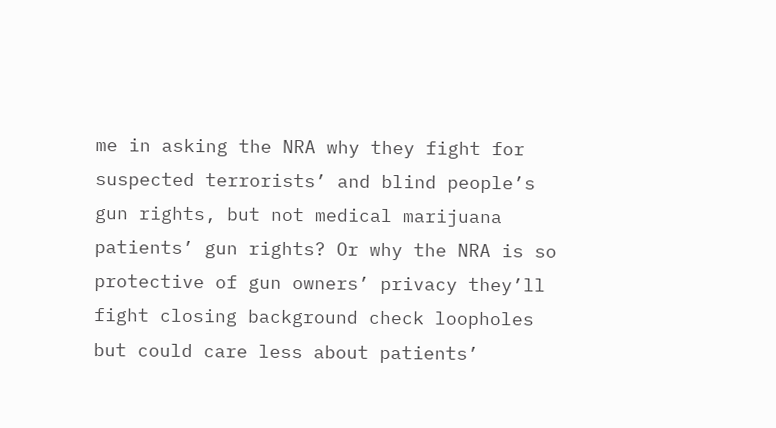me in asking the NRA why they fight for suspected terrorists’ and blind people’s gun rights, but not medical marijuana patients’ gun rights? Or why the NRA is so protective of gun owners’ privacy they’ll fight closing background check loopholes but could care less about patients’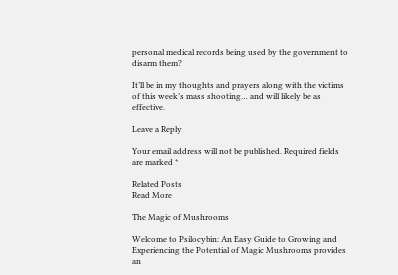personal medical records being used by the government to disarm them?

It’ll be in my thoughts and prayers along with the victims of this week’s mass shooting… and will likely be as effective.

Leave a Reply

Your email address will not be published. Required fields are marked *

Related Posts
Read More

The Magic of Mushrooms

Welcome to Psilocybin: An Easy Guide to Growing and Experiencing the Potential of Magic Mushrooms provides an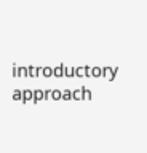introductory approach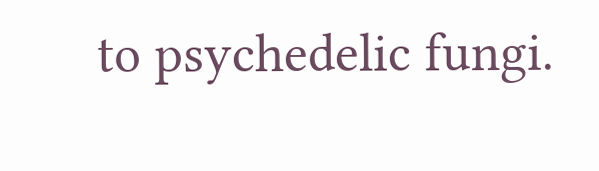to psychedelic fungi.